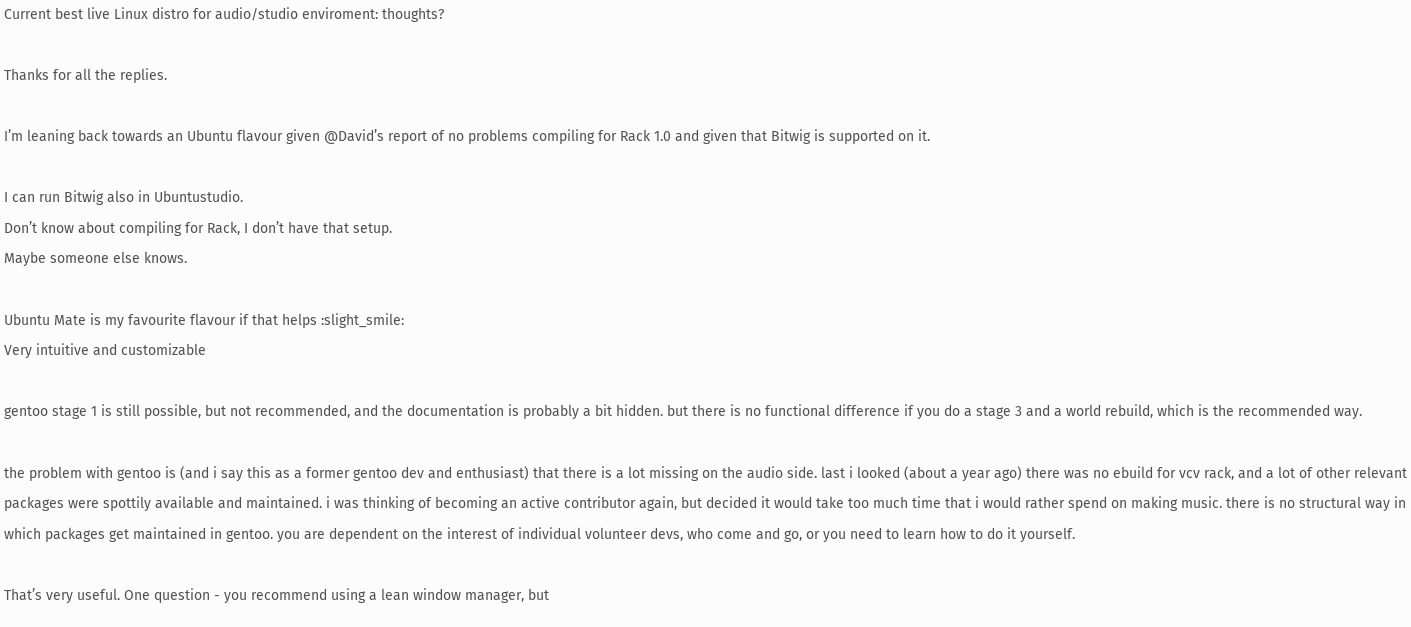Current best live Linux distro for audio/studio enviroment: thoughts?

Thanks for all the replies.

I’m leaning back towards an Ubuntu flavour given @David’s report of no problems compiling for Rack 1.0 and given that Bitwig is supported on it.

I can run Bitwig also in Ubuntustudio.
Don’t know about compiling for Rack, I don’t have that setup.
Maybe someone else knows.

Ubuntu Mate is my favourite flavour if that helps :slight_smile:
Very intuitive and customizable

gentoo stage 1 is still possible, but not recommended, and the documentation is probably a bit hidden. but there is no functional difference if you do a stage 3 and a world rebuild, which is the recommended way.

the problem with gentoo is (and i say this as a former gentoo dev and enthusiast) that there is a lot missing on the audio side. last i looked (about a year ago) there was no ebuild for vcv rack, and a lot of other relevant packages were spottily available and maintained. i was thinking of becoming an active contributor again, but decided it would take too much time that i would rather spend on making music. there is no structural way in which packages get maintained in gentoo. you are dependent on the interest of individual volunteer devs, who come and go, or you need to learn how to do it yourself.

That’s very useful. One question - you recommend using a lean window manager, but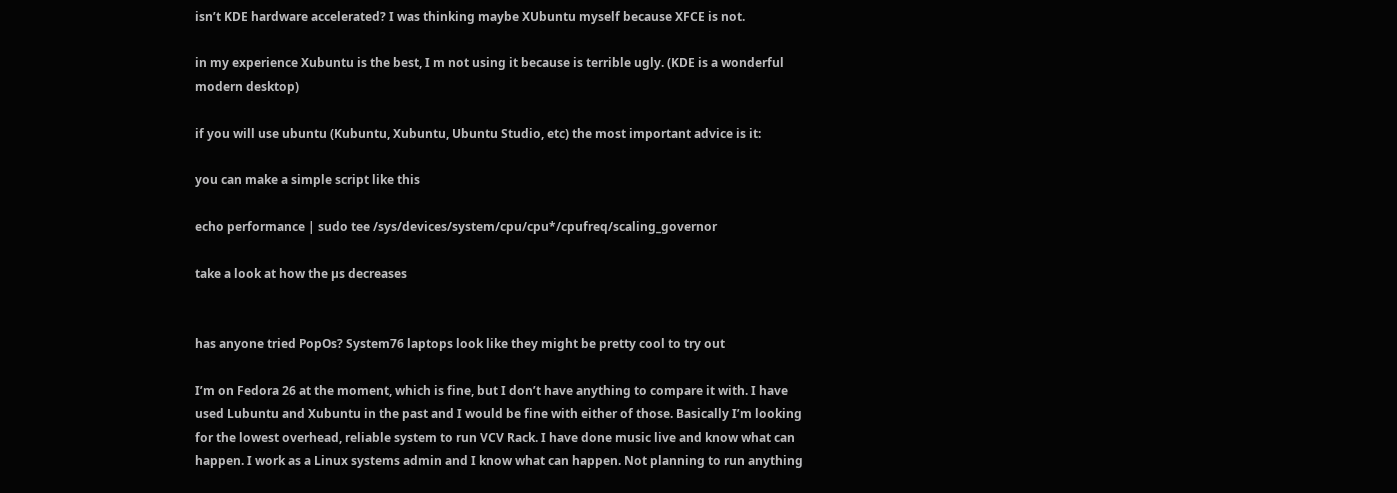isn’t KDE hardware accelerated? I was thinking maybe XUbuntu myself because XFCE is not.

in my experience Xubuntu is the best, I m not using it because is terrible ugly. (KDE is a wonderful modern desktop)

if you will use ubuntu (Kubuntu, Xubuntu, Ubuntu Studio, etc) the most important advice is it:

you can make a simple script like this

echo performance | sudo tee /sys/devices/system/cpu/cpu*/cpufreq/scaling_governor

take a look at how the µs decreases


has anyone tried PopOs? System76 laptops look like they might be pretty cool to try out

I’m on Fedora 26 at the moment, which is fine, but I don’t have anything to compare it with. I have used Lubuntu and Xubuntu in the past and I would be fine with either of those. Basically I’m looking for the lowest overhead, reliable system to run VCV Rack. I have done music live and know what can happen. I work as a Linux systems admin and I know what can happen. Not planning to run anything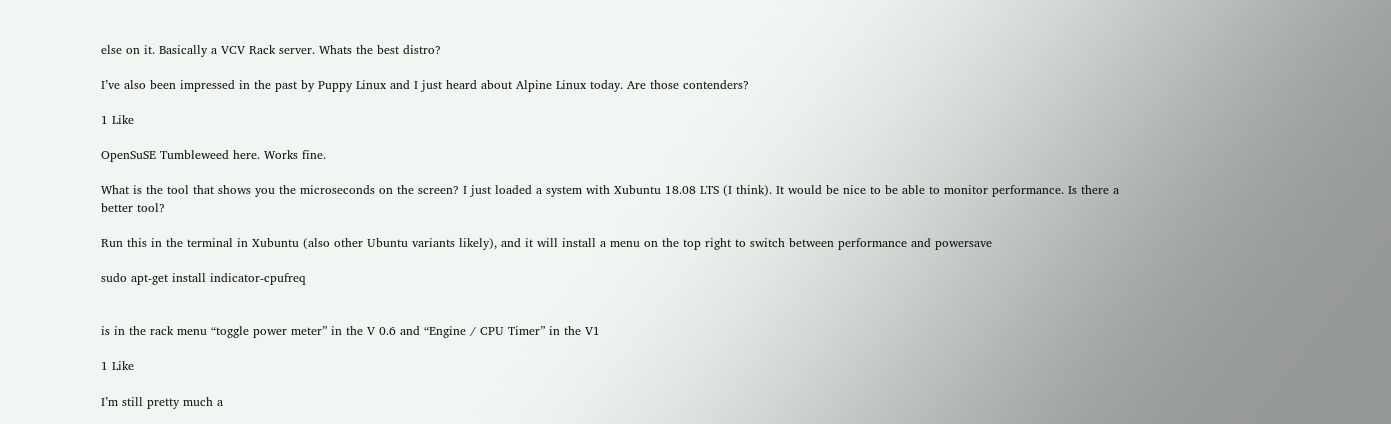else on it. Basically a VCV Rack server. Whats the best distro?

I’ve also been impressed in the past by Puppy Linux and I just heard about Alpine Linux today. Are those contenders?

1 Like

OpenSuSE Tumbleweed here. Works fine.

What is the tool that shows you the microseconds on the screen? I just loaded a system with Xubuntu 18.08 LTS (I think). It would be nice to be able to monitor performance. Is there a better tool?

Run this in the terminal in Xubuntu (also other Ubuntu variants likely), and it will install a menu on the top right to switch between performance and powersave

sudo apt-get install indicator-cpufreq


is in the rack menu “toggle power meter” in the V 0.6 and “Engine / CPU Timer” in the V1

1 Like

I’m still pretty much a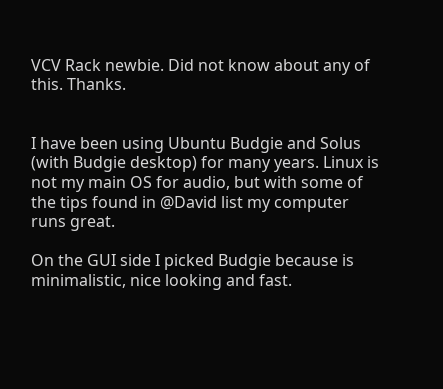VCV Rack newbie. Did not know about any of this. Thanks.


I have been using Ubuntu Budgie and Solus (with Budgie desktop) for many years. Linux is not my main OS for audio, but with some of the tips found in @David list my computer runs great.

On the GUI side I picked Budgie because is minimalistic, nice looking and fast.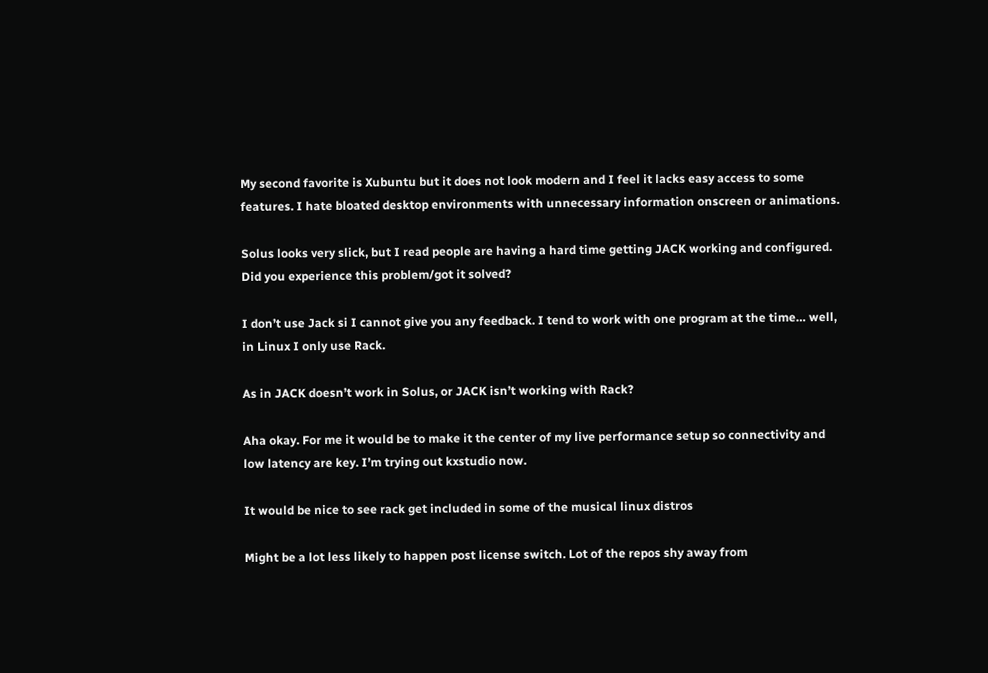My second favorite is Xubuntu but it does not look modern and I feel it lacks easy access to some features. I hate bloated desktop environments with unnecessary information onscreen or animations.

Solus looks very slick, but I read people are having a hard time getting JACK working and configured. Did you experience this problem/got it solved?

I don’t use Jack si I cannot give you any feedback. I tend to work with one program at the time… well, in Linux I only use Rack.

As in JACK doesn’t work in Solus, or JACK isn’t working with Rack?

Aha okay. For me it would be to make it the center of my live performance setup so connectivity and low latency are key. I’m trying out kxstudio now.

It would be nice to see rack get included in some of the musical linux distros

Might be a lot less likely to happen post license switch. Lot of the repos shy away from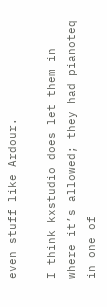even stuff like Ardour.

I think kxstudio does let them in where it’s allowed; they had pianoteq in one of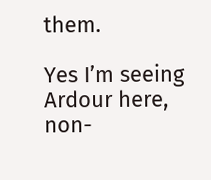them.

Yes I’m seeing Ardour here, non-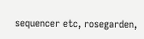sequencer etc, rosegarden,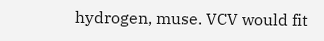hydrogen, muse. VCV would fit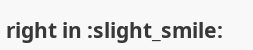right in :slight_smile: